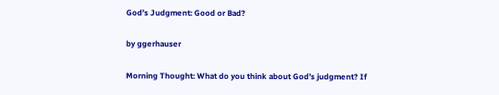God’s Judgment: Good or Bad?

by ggerhauser

Morning Thought: What do you think about God’s judgment? If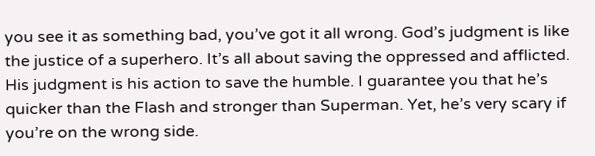you see it as something bad, you’ve got it all wrong. God’s judgment is like the justice of a superhero. It’s all about saving the oppressed and afflicted. His judgment is his action to save the humble. I guarantee you that he’s quicker than the Flash and stronger than Superman. Yet, he’s very scary if you’re on the wrong side.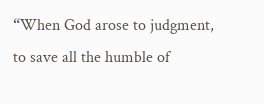“When God arose to judgment, to save all the humble of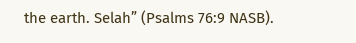the earth. Selah” (Psalms 76:9 NASB).